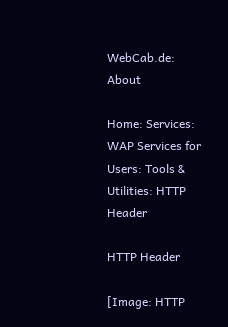WebCab.de: About

Home: Services: WAP Services for Users: Tools & Utilities: HTTP Header

HTTP Header

[Image: HTTP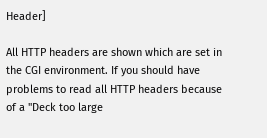Header]

All HTTP headers are shown which are set in the CGI environment. If you should have problems to read all HTTP headers because of a "Deck too large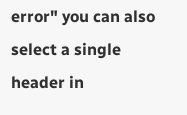error" you can also select a single header in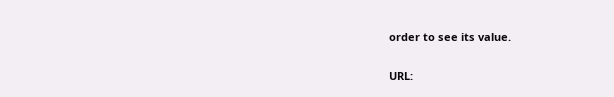order to see its value.

URL: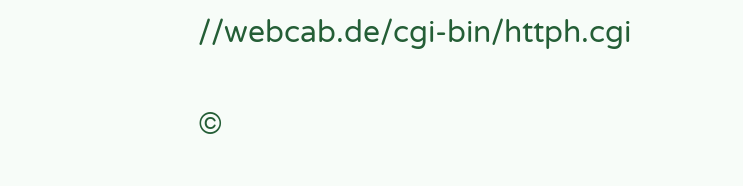//webcab.de/cgi-bin/httph.cgi

©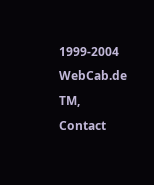1999-2004 WebCab.de TM, Contact